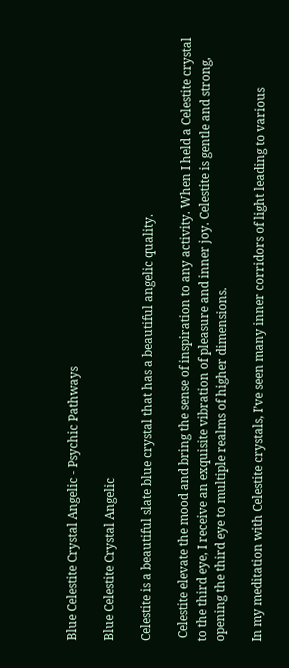Blue Celestite Crystal Angelic - Psychic Pathways

Blue Celestite Crystal Angelic

Celestite is a beautiful slate blue crystal that has a beautiful angelic quality.

 Celestite elevate the mood and bring the sense of inspiration to any activity. When I held a Celestite crystal to the third eye, I receive an exquisite vibration of pleasure and inner joy. Celestite is gentle and strong, opening the third eye to multiple realms of higher dimensions.

In my meditation with Celestite crystals, I’ve seen many inner corridors of light leading to various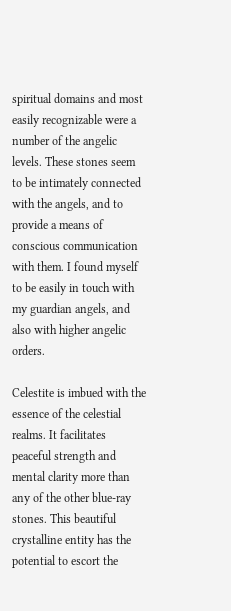spiritual domains and most easily recognizable were a number of the angelic levels. These stones seem to be intimately connected with the angels, and to provide a means of conscious communication with them. I found myself to be easily in touch with my guardian angels, and also with higher angelic orders.

Celestite is imbued with the essence of the celestial realms. It facilitates peaceful strength and mental clarity more than any of the other blue-ray stones. This beautiful crystalline entity has the potential to escort the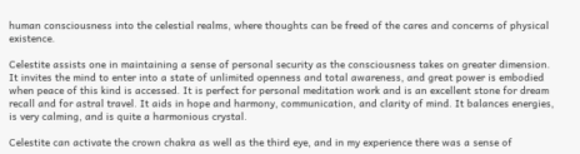human consciousness into the celestial realms, where thoughts can be freed of the cares and concerns of physical existence.

Celestite assists one in maintaining a sense of personal security as the consciousness takes on greater dimension. It invites the mind to enter into a state of unlimited openness and total awareness, and great power is embodied when peace of this kind is accessed. It is perfect for personal meditation work and is an excellent stone for dream recall and for astral travel. It aids in hope and harmony, communication, and clarity of mind. It balances energies, is very calming, and is quite a harmonious crystal.

Celestite can activate the crown chakra as well as the third eye, and in my experience there was a sense of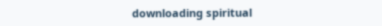downloading spiritual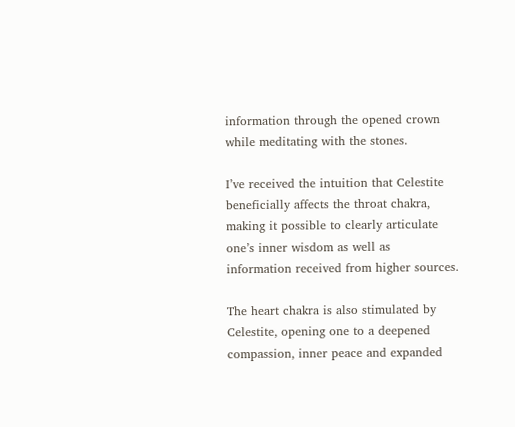information through the opened crown while meditating with the stones.

I’ve received the intuition that Celestite beneficially affects the throat chakra, making it possible to clearly articulate one’s inner wisdom as well as information received from higher sources.

The heart chakra is also stimulated by Celestite, opening one to a deepened compassion, inner peace and expanded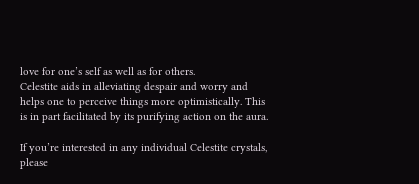love for one’s self as well as for others.
Celestite aids in alleviating despair and worry and helps one to perceive things more optimistically. This is in part facilitated by its purifying action on the aura.

If you’re interested in any individual Celestite crystals, please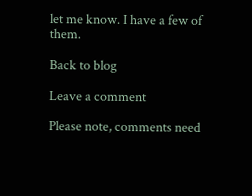let me know. I have a few of them.

Back to blog

Leave a comment

Please note, comments need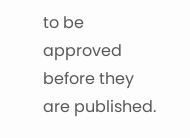to be approved before they are published.